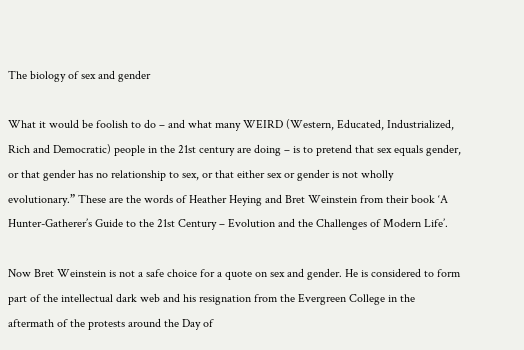The biology of sex and gender

What it would be foolish to do – and what many WEIRD (Western, Educated, Industrialized, Rich and Democratic) people in the 21st century are doing – is to pretend that sex equals gender, or that gender has no relationship to sex, or that either sex or gender is not wholly evolutionary.” These are the words of Heather Heying and Bret Weinstein from their book ‘A Hunter-Gatherer’s Guide to the 21st Century – Evolution and the Challenges of Modern Life’.

Now Bret Weinstein is not a safe choice for a quote on sex and gender. He is considered to form part of the intellectual dark web and his resignation from the Evergreen College in the aftermath of the protests around the Day of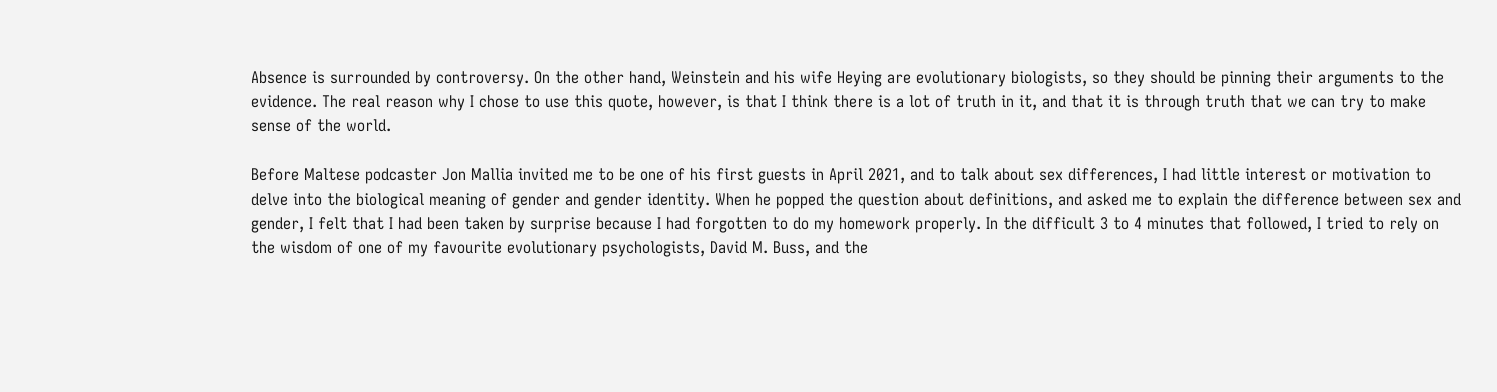Absence is surrounded by controversy. On the other hand, Weinstein and his wife Heying are evolutionary biologists, so they should be pinning their arguments to the evidence. The real reason why I chose to use this quote, however, is that I think there is a lot of truth in it, and that it is through truth that we can try to make sense of the world.

Before Maltese podcaster Jon Mallia invited me to be one of his first guests in April 2021, and to talk about sex differences, I had little interest or motivation to delve into the biological meaning of gender and gender identity. When he popped the question about definitions, and asked me to explain the difference between sex and gender, I felt that I had been taken by surprise because I had forgotten to do my homework properly. In the difficult 3 to 4 minutes that followed, I tried to rely on the wisdom of one of my favourite evolutionary psychologists, David M. Buss, and the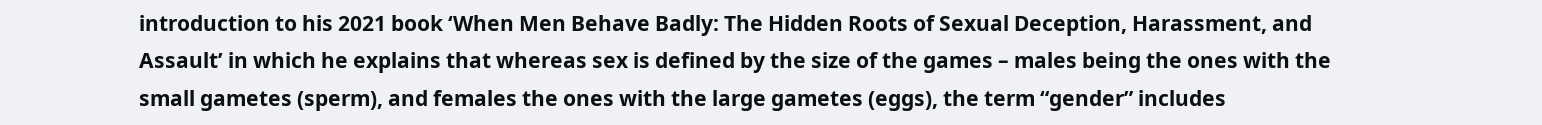introduction to his 2021 book ‘When Men Behave Badly: The Hidden Roots of Sexual Deception, Harassment, and Assault’ in which he explains that whereas sex is defined by the size of the games – males being the ones with the small gametes (sperm), and females the ones with the large gametes (eggs), the term “gender” includes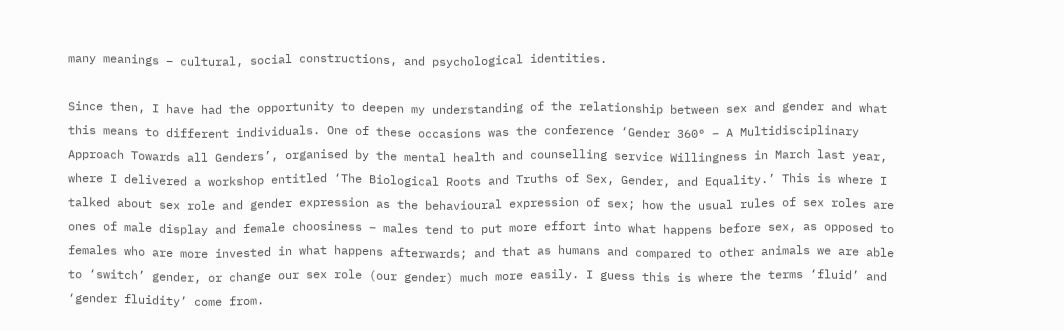many meanings – cultural, social constructions, and psychological identities.

Since then, I have had the opportunity to deepen my understanding of the relationship between sex and gender and what this means to different individuals. One of these occasions was the conference ‘Gender 360° – A Multidisciplinary Approach Towards all Genders’, organised by the mental health and counselling service Willingness in March last year, where I delivered a workshop entitled ‘The Biological Roots and Truths of Sex, Gender, and Equality.’ This is where I talked about sex role and gender expression as the behavioural expression of sex; how the usual rules of sex roles are ones of male display and female choosiness – males tend to put more effort into what happens before sex, as opposed to females who are more invested in what happens afterwards; and that as humans and compared to other animals we are able to ‘switch’ gender, or change our sex role (our gender) much more easily. I guess this is where the terms ‘fluid’ and ‘gender fluidity’ come from.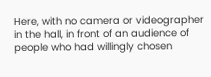Here, with no camera or videographer in the hall, in front of an audience of people who had willingly chosen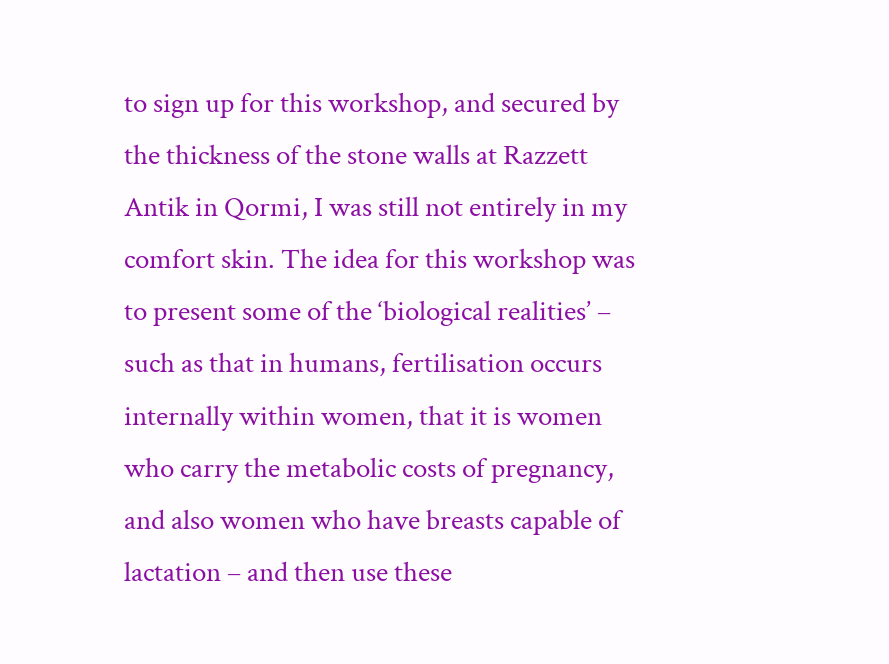to sign up for this workshop, and secured by the thickness of the stone walls at Razzett Antik in Qormi, I was still not entirely in my comfort skin. The idea for this workshop was to present some of the ‘biological realities’ – such as that in humans, fertilisation occurs internally within women, that it is women who carry the metabolic costs of pregnancy, and also women who have breasts capable of lactation – and then use these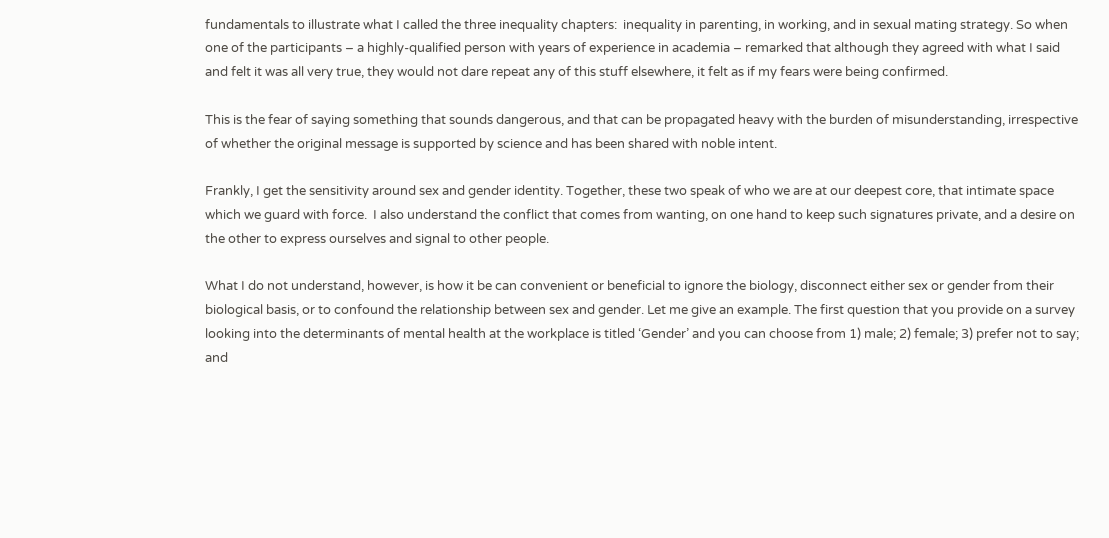fundamentals to illustrate what I called the three inequality chapters:  inequality in parenting, in working, and in sexual mating strategy. So when one of the participants – a highly-qualified person with years of experience in academia – remarked that although they agreed with what I said and felt it was all very true, they would not dare repeat any of this stuff elsewhere, it felt as if my fears were being confirmed.

This is the fear of saying something that sounds dangerous, and that can be propagated heavy with the burden of misunderstanding, irrespective of whether the original message is supported by science and has been shared with noble intent.

Frankly, I get the sensitivity around sex and gender identity. Together, these two speak of who we are at our deepest core, that intimate space which we guard with force.  I also understand the conflict that comes from wanting, on one hand to keep such signatures private, and a desire on the other to express ourselves and signal to other people.

What I do not understand, however, is how it be can convenient or beneficial to ignore the biology, disconnect either sex or gender from their biological basis, or to confound the relationship between sex and gender. Let me give an example. The first question that you provide on a survey looking into the determinants of mental health at the workplace is titled ‘Gender’ and you can choose from 1) male; 2) female; 3) prefer not to say; and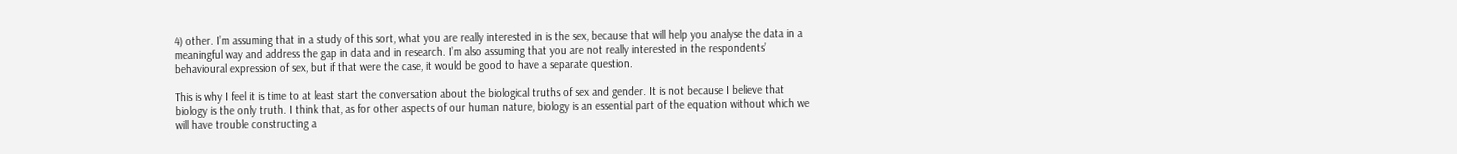4) other. I’m assuming that in a study of this sort, what you are really interested in is the sex, because that will help you analyse the data in a meaningful way and address the gap in data and in research. I’m also assuming that you are not really interested in the respondents’ behavioural expression of sex, but if that were the case, it would be good to have a separate question.

This is why I feel it is time to at least start the conversation about the biological truths of sex and gender. It is not because I believe that biology is the only truth. I think that, as for other aspects of our human nature, biology is an essential part of the equation without which we will have trouble constructing a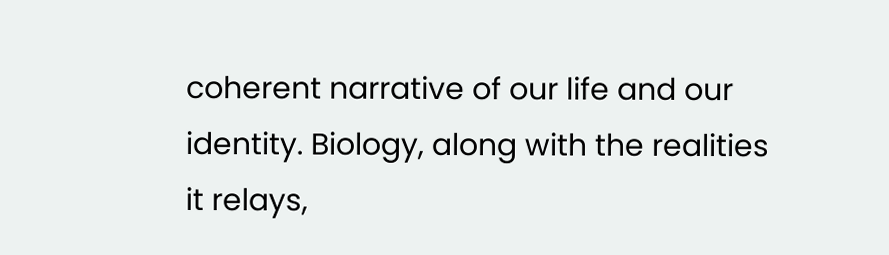coherent narrative of our life and our identity. Biology, along with the realities it relays,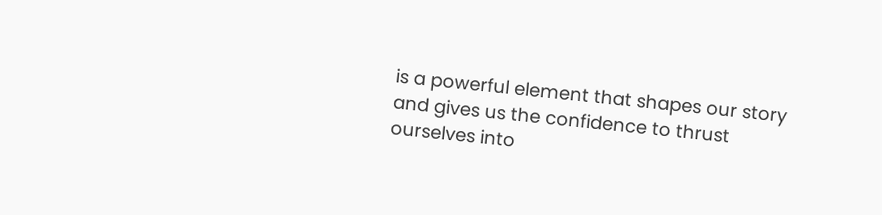is a powerful element that shapes our story and gives us the confidence to thrust ourselves into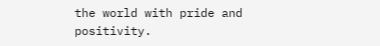the world with pride and positivity.